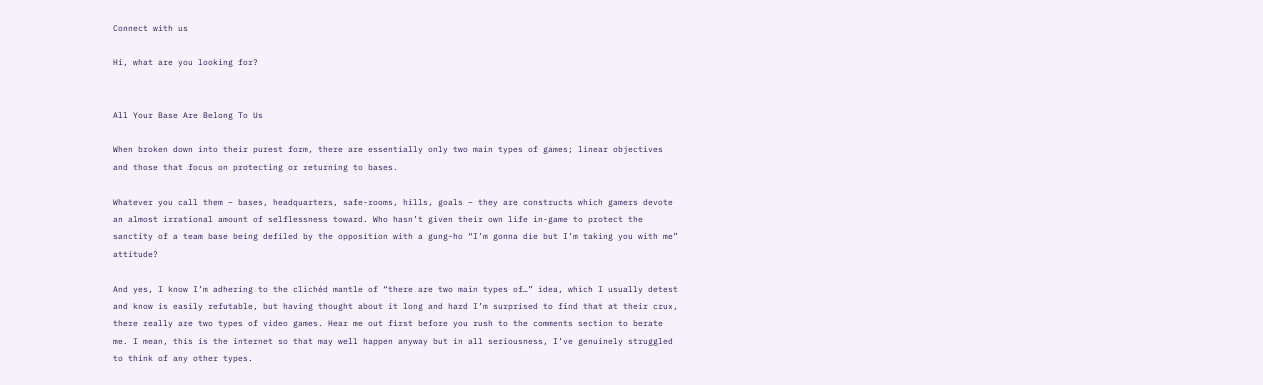Connect with us

Hi, what are you looking for?


All Your Base Are Belong To Us

When broken down into their purest form, there are essentially only two main types of games; linear objectives and those that focus on protecting or returning to bases.

Whatever you call them – bases, headquarters, safe-rooms, hills, goals – they are constructs which gamers devote an almost irrational amount of selflessness toward. Who hasn’t given their own life in-game to protect the sanctity of a team base being defiled by the opposition with a gung-ho “I’m gonna die but I’m taking you with me” attitude?

And yes, I know I’m adhering to the clichéd mantle of “there are two main types of…” idea, which I usually detest and know is easily refutable, but having thought about it long and hard I’m surprised to find that at their crux, there really are two types of video games. Hear me out first before you rush to the comments section to berate me. I mean, this is the internet so that may well happen anyway but in all seriousness, I’ve genuinely struggled to think of any other types.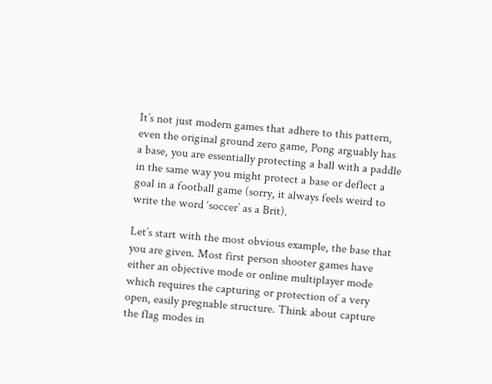It’s not just modern games that adhere to this pattern, even the original ground zero game, Pong arguably has a base, you are essentially protecting a ball with a paddle in the same way you might protect a base or deflect a goal in a football game (sorry, it always feels weird to write the word ‘soccer’ as a Brit).

Let’s start with the most obvious example, the base that you are given. Most first person shooter games have either an objective mode or online multiplayer mode which requires the capturing or protection of a very open, easily pregnable structure. Think about capture the flag modes in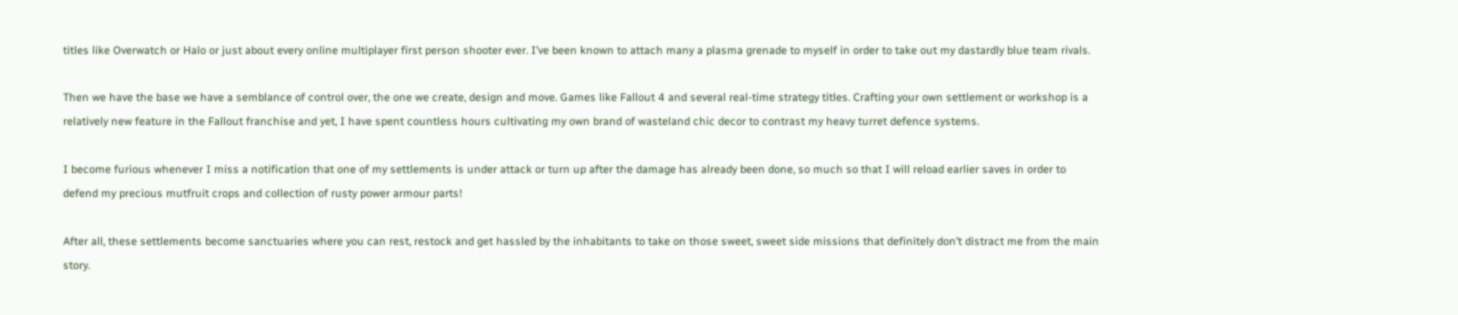titles like Overwatch or Halo or just about every online multiplayer first person shooter ever. I’ve been known to attach many a plasma grenade to myself in order to take out my dastardly blue team rivals.

Then we have the base we have a semblance of control over, the one we create, design and move. Games like Fallout 4 and several real-time strategy titles. Crafting your own settlement or workshop is a relatively new feature in the Fallout franchise and yet, I have spent countless hours cultivating my own brand of wasteland chic decor to contrast my heavy turret defence systems.

I become furious whenever I miss a notification that one of my settlements is under attack or turn up after the damage has already been done, so much so that I will reload earlier saves in order to defend my precious mutfruit crops and collection of rusty power armour parts!

After all, these settlements become sanctuaries where you can rest, restock and get hassled by the inhabitants to take on those sweet, sweet side missions that definitely don’t distract me from the main story.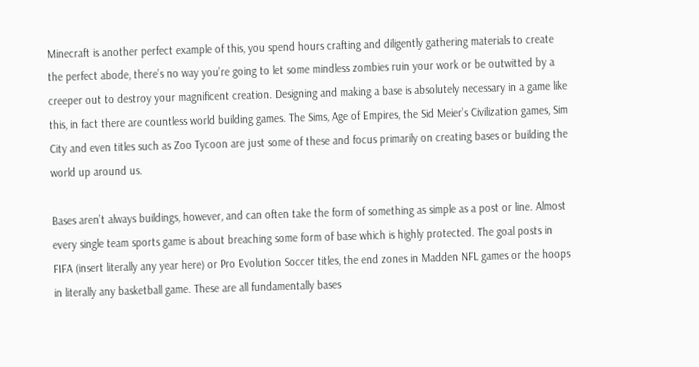Minecraft is another perfect example of this, you spend hours crafting and diligently gathering materials to create the perfect abode, there’s no way you’re going to let some mindless zombies ruin your work or be outwitted by a creeper out to destroy your magnificent creation. Designing and making a base is absolutely necessary in a game like this, in fact there are countless world building games. The Sims, Age of Empires, the Sid Meier’s Civilization games, Sim City and even titles such as Zoo Tycoon are just some of these and focus primarily on creating bases or building the world up around us.

Bases aren’t always buildings, however, and can often take the form of something as simple as a post or line. Almost every single team sports game is about breaching some form of base which is highly protected. The goal posts in FIFA (insert literally any year here) or Pro Evolution Soccer titles, the end zones in Madden NFL games or the hoops in literally any basketball game. These are all fundamentally bases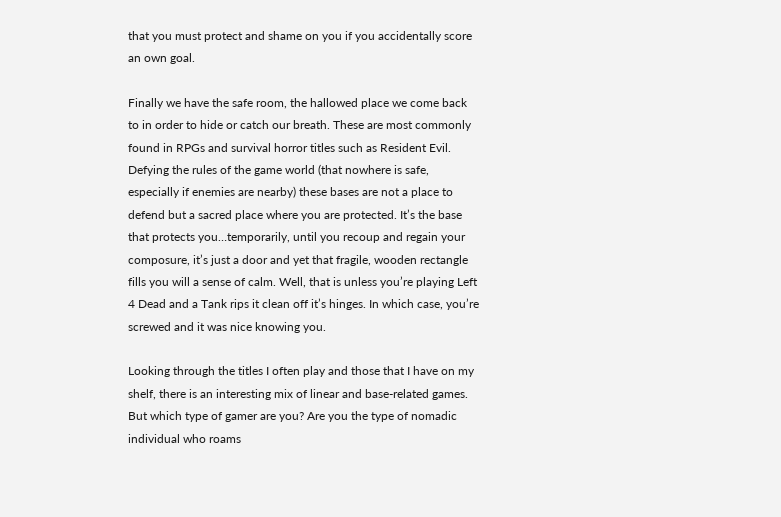that you must protect and shame on you if you accidentally score an own goal.

Finally we have the safe room, the hallowed place we come back to in order to hide or catch our breath. These are most commonly found in RPGs and survival horror titles such as Resident Evil. Defying the rules of the game world (that nowhere is safe, especially if enemies are nearby) these bases are not a place to defend but a sacred place where you are protected. It’s the base that protects you…temporarily, until you recoup and regain your composure, it’s just a door and yet that fragile, wooden rectangle fills you will a sense of calm. Well, that is unless you’re playing Left 4 Dead and a Tank rips it clean off it’s hinges. In which case, you’re screwed and it was nice knowing you.

Looking through the titles I often play and those that I have on my shelf, there is an interesting mix of linear and base-related games. But which type of gamer are you? Are you the type of nomadic individual who roams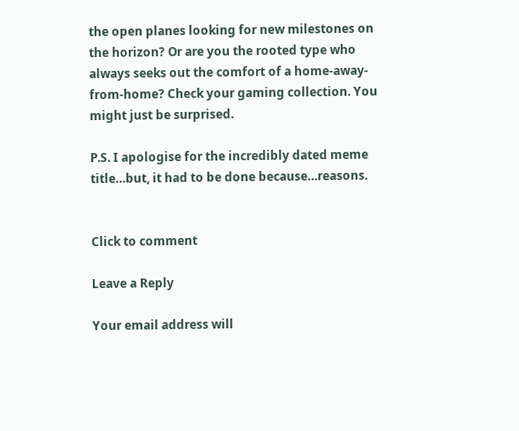the open planes looking for new milestones on the horizon? Or are you the rooted type who always seeks out the comfort of a home-away-from-home? Check your gaming collection. You might just be surprised.

P.S. I apologise for the incredibly dated meme title…but, it had to be done because…reasons.


Click to comment

Leave a Reply

Your email address will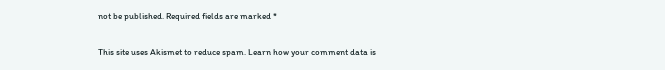not be published. Required fields are marked *

This site uses Akismet to reduce spam. Learn how your comment data is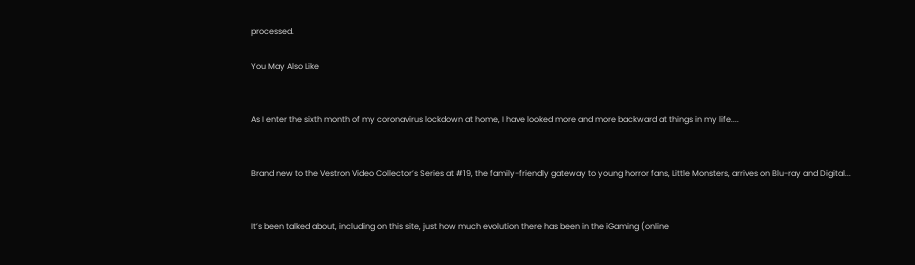processed.

You May Also Like


As I enter the sixth month of my coronavirus lockdown at home, I have looked more and more backward at things in my life....


Brand new to the Vestron Video Collector’s Series at #19, the family-friendly gateway to young horror fans, Little Monsters, arrives on Blu-ray and Digital...


It’s been talked about, including on this site, just how much evolution there has been in the iGaming (online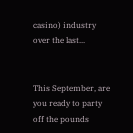casino) industry over the last...


This September, are you ready to party off the pounds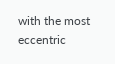with the most eccentric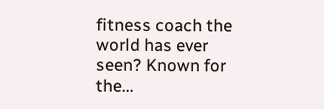fitness coach the world has ever seen? Known for the...